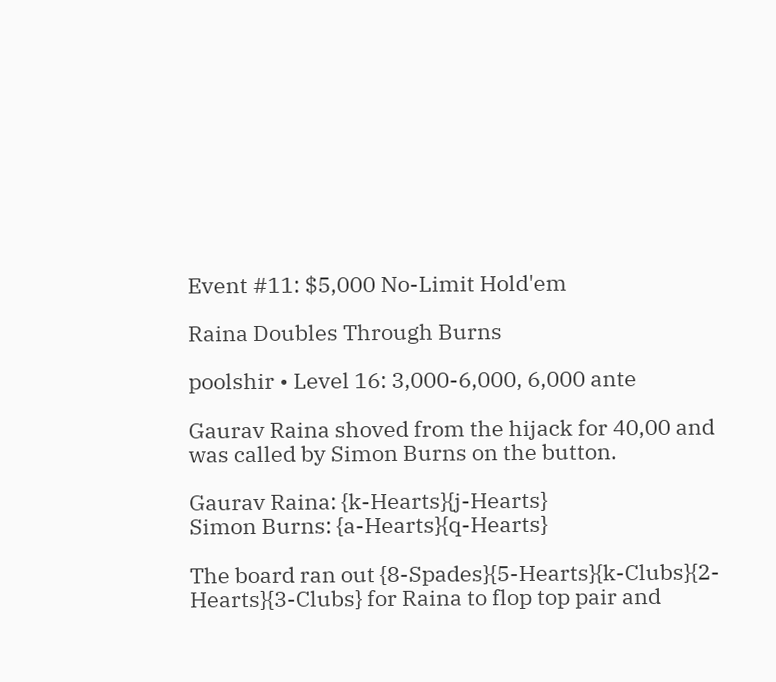Event #11: $5,000 No-Limit Hold'em

Raina Doubles Through Burns

poolshir • Level 16: 3,000-6,000, 6,000 ante

Gaurav Raina shoved from the hijack for 40,00 and was called by Simon Burns on the button.

Gaurav Raina: {k-Hearts}{j-Hearts}
Simon Burns: {a-Hearts}{q-Hearts}

The board ran out {8-Spades}{5-Hearts}{k-Clubs}{2-Hearts}{3-Clubs} for Raina to flop top pair and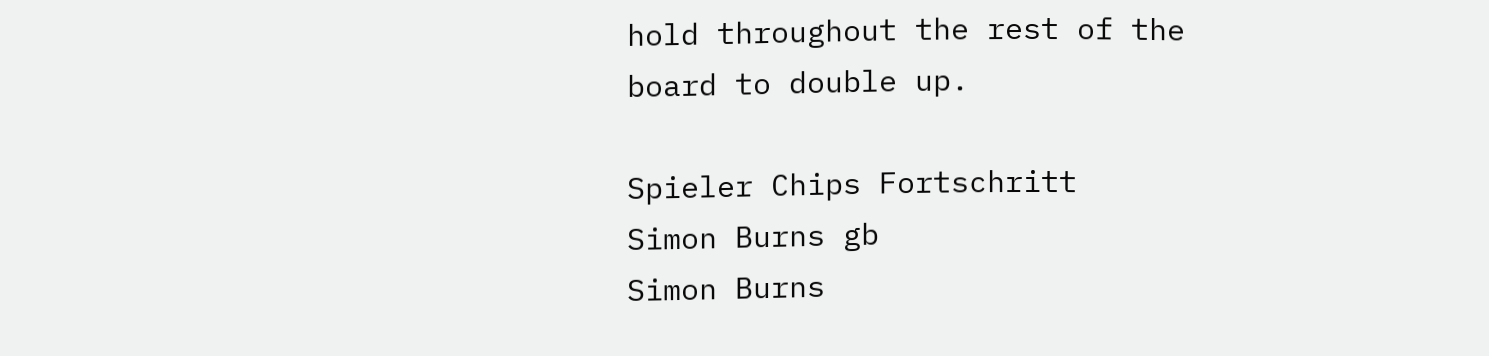hold throughout the rest of the board to double up.

Spieler Chips Fortschritt
Simon Burns gb
Simon Burns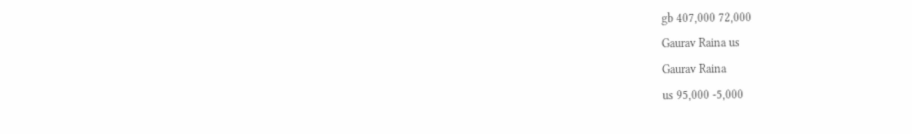gb 407,000 72,000
Gaurav Raina us
Gaurav Raina
us 95,000 -5,000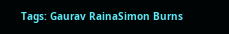Tags: Gaurav RainaSimon Burns